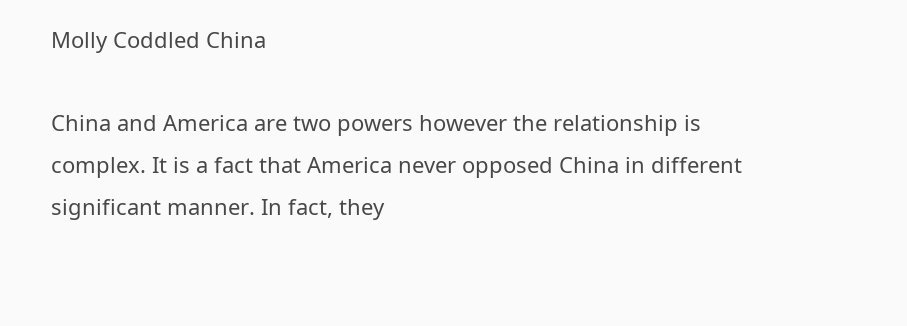Molly Coddled China

China and America are two powers however the relationship is complex. It is a fact that America never opposed China in different significant manner. In fact, they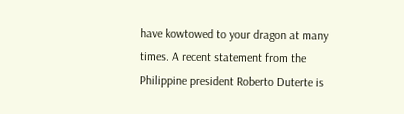have kowtowed to your dragon at many times. A recent statement from the Philippine president Roberto Duterte is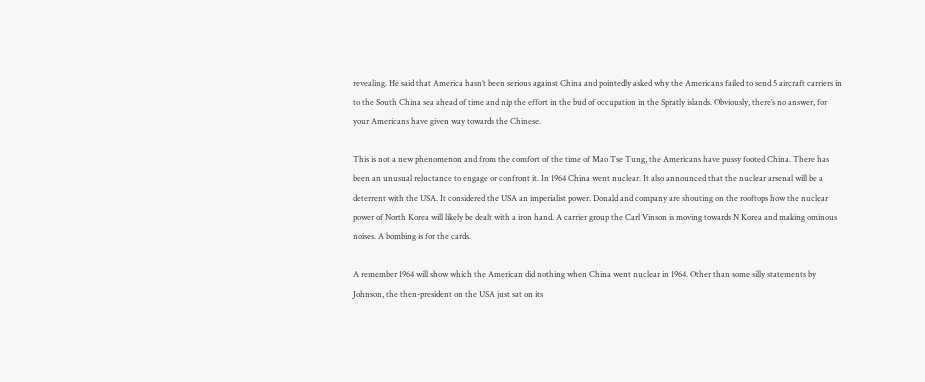revealing. He said that America hasn’t been serious against China and pointedly asked why the Americans failed to send 5 aircraft carriers in to the South China sea ahead of time and nip the effort in the bud of occupation in the Spratly islands. Obviously, there’s no answer, for your Americans have given way towards the Chinese.

This is not a new phenomenon and from the comfort of the time of Mao Tse Tung, the Americans have pussy footed China. There has been an unusual reluctance to engage or confront it. In 1964 China went nuclear. It also announced that the nuclear arsenal will be a deterrent with the USA. It considered the USA an imperialist power. Donald and company are shouting on the rooftops how the nuclear power of North Korea will likely be dealt with a iron hand. A carrier group the Carl Vinson is moving towards N Korea and making ominous noises. A bombing is for the cards.

A remember 1964 will show which the American did nothing when China went nuclear in 1964. Other than some silly statements by Johnson, the then-president on the USA just sat on its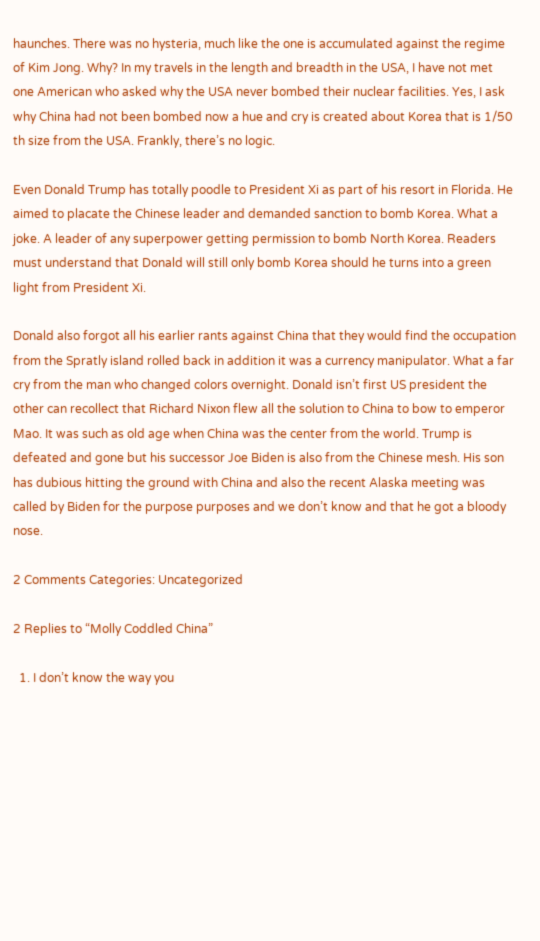haunches. There was no hysteria, much like the one is accumulated against the regime of Kim Jong. Why? In my travels in the length and breadth in the USA, I have not met one American who asked why the USA never bombed their nuclear facilities. Yes, I ask why China had not been bombed now a hue and cry is created about Korea that is 1/50 th size from the USA. Frankly, there’s no logic.

Even Donald Trump has totally poodle to President Xi as part of his resort in Florida. He aimed to placate the Chinese leader and demanded sanction to bomb Korea. What a joke. A leader of any superpower getting permission to bomb North Korea. Readers must understand that Donald will still only bomb Korea should he turns into a green light from President Xi.

Donald also forgot all his earlier rants against China that they would find the occupation from the Spratly island rolled back in addition it was a currency manipulator. What a far cry from the man who changed colors overnight. Donald isn’t first US president the other can recollect that Richard Nixon flew all the solution to China to bow to emperor Mao. It was such as old age when China was the center from the world. Trump is defeated and gone but his successor Joe Biden is also from the Chinese mesh. His son has dubious hitting the ground with China and also the recent Alaska meeting was called by Biden for the purpose purposes and we don’t know and that he got a bloody nose.

2 Comments Categories: Uncategorized

2 Replies to “Molly Coddled China”

  1. I don’t know the way you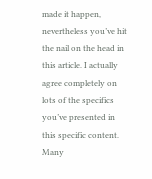made it happen, nevertheless you’ve hit the nail on the head in this article. I actually agree completely on lots of the specifics you’ve presented in this specific content. Many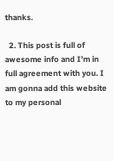thanks.

  2. This post is full of awesome info and I’m in full agreement with you. I am gonna add this website to my personal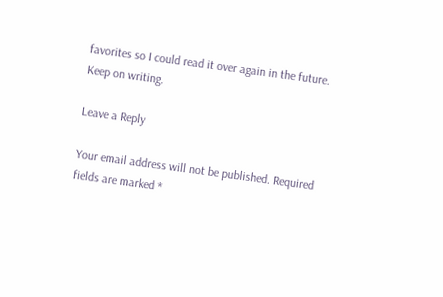favorites so I could read it over again in the future. Keep on writing.

Leave a Reply

Your email address will not be published. Required fields are marked *